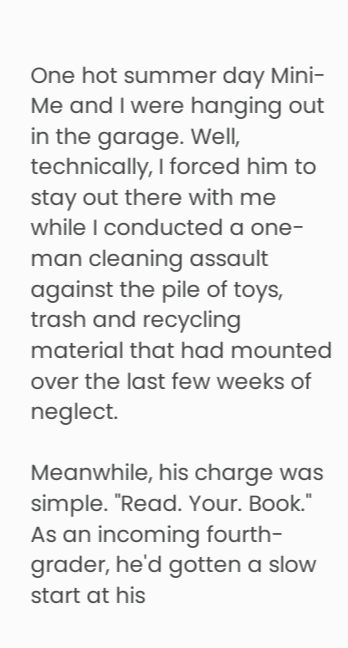One hot summer day Mini-Me and I were hanging out in the garage. Well, technically, I forced him to stay out there with me while I conducted a one-man cleaning assault against the pile of toys, trash and recycling material that had mounted over the last few weeks of neglect.

Meanwhile, his charge was simple. "Read. Your. Book." As an incoming fourth-grader, he'd gotten a slow start at his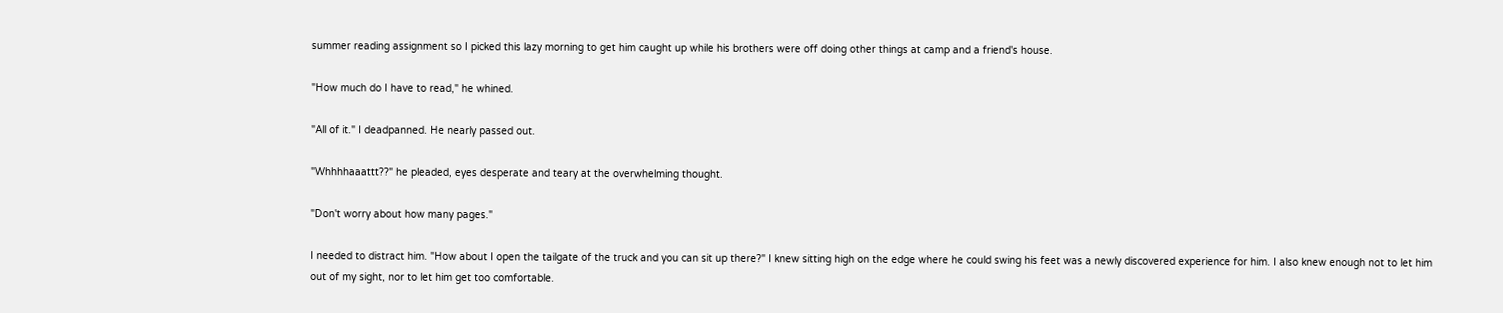summer reading assignment so I picked this lazy morning to get him caught up while his brothers were off doing other things at camp and a friend's house.

"How much do I have to read," he whined.

"All of it." I deadpanned. He nearly passed out.

"Whhhhaaattt??" he pleaded, eyes desperate and teary at the overwhelming thought.

"Don't worry about how many pages."

I needed to distract him. "How about I open the tailgate of the truck and you can sit up there?" I knew sitting high on the edge where he could swing his feet was a newly discovered experience for him. I also knew enough not to let him out of my sight, nor to let him get too comfortable.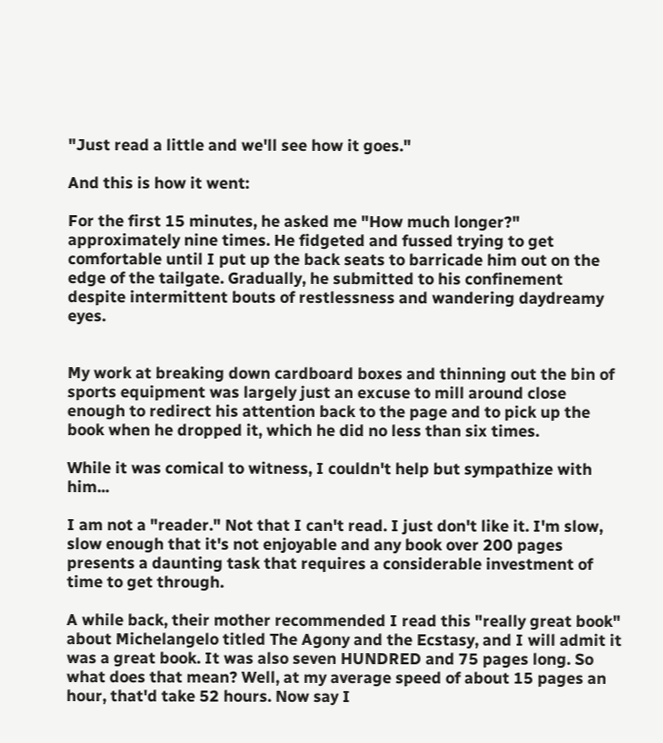"Just read a little and we'll see how it goes."

And this is how it went:

For the first 15 minutes, he asked me "How much longer?" approximately nine times. He fidgeted and fussed trying to get comfortable until I put up the back seats to barricade him out on the edge of the tailgate. Gradually, he submitted to his confinement despite intermittent bouts of restlessness and wandering daydreamy eyes.


My work at breaking down cardboard boxes and thinning out the bin of sports equipment was largely just an excuse to mill around close enough to redirect his attention back to the page and to pick up the book when he dropped it, which he did no less than six times.

While it was comical to witness, I couldn't help but sympathize with him...

I am not a "reader." Not that I can't read. I just don't like it. I'm slow, slow enough that it's not enjoyable and any book over 200 pages presents a daunting task that requires a considerable investment of time to get through.

A while back, their mother recommended I read this "really great book" about Michelangelo titled The Agony and the Ecstasy, and I will admit it was a great book. It was also seven HUNDRED and 75 pages long. So what does that mean? Well, at my average speed of about 15 pages an hour, that'd take 52 hours. Now say I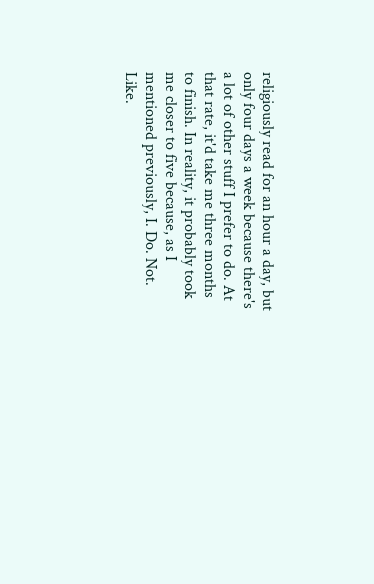religiously read for an hour a day, but only four days a week because there's a lot of other stuff I prefer to do. At that rate, it'd take me three months to finish. In reality, it probably took me closer to five because, as I mentioned previously, I. Do. Not. Like.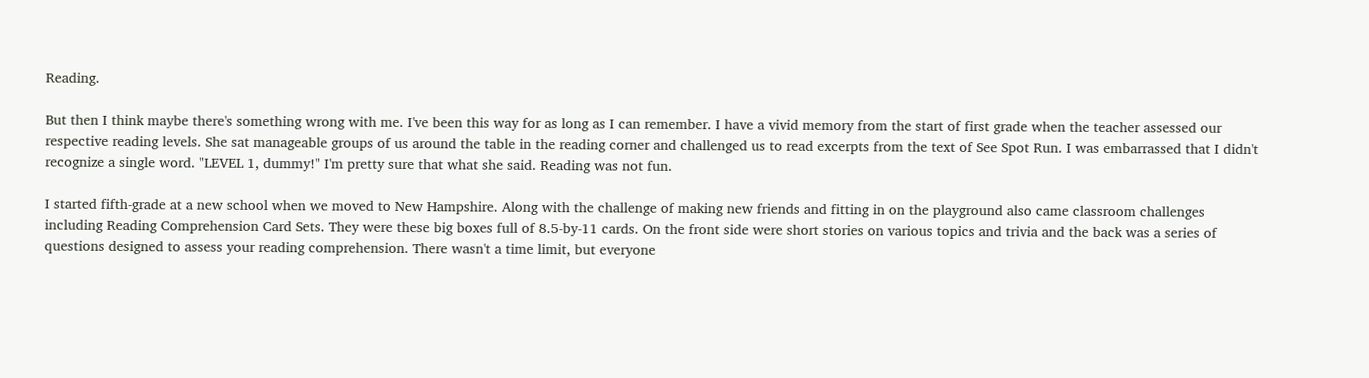Reading.

But then I think maybe there's something wrong with me. I've been this way for as long as I can remember. I have a vivid memory from the start of first grade when the teacher assessed our respective reading levels. She sat manageable groups of us around the table in the reading corner and challenged us to read excerpts from the text of See Spot Run. I was embarrassed that I didn't recognize a single word. "LEVEL 1, dummy!" I'm pretty sure that what she said. Reading was not fun.

I started fifth-grade at a new school when we moved to New Hampshire. Along with the challenge of making new friends and fitting in on the playground also came classroom challenges including Reading Comprehension Card Sets. They were these big boxes full of 8.5-by-11 cards. On the front side were short stories on various topics and trivia and the back was a series of questions designed to assess your reading comprehension. There wasn't a time limit, but everyone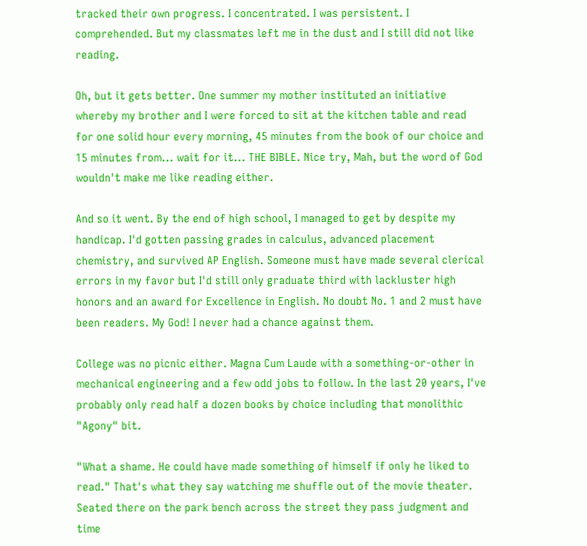tracked their own progress. I concentrated. I was persistent. I comprehended. But my classmates left me in the dust and I still did not like reading.

Oh, but it gets better. One summer my mother instituted an initiative whereby my brother and I were forced to sit at the kitchen table and read for one solid hour every morning, 45 minutes from the book of our choice and 15 minutes from... wait for it... THE BIBLE. Nice try, Mah, but the word of God wouldn't make me like reading either.

And so it went. By the end of high school, I managed to get by despite my handicap. I'd gotten passing grades in calculus, advanced placement chemistry, and survived AP English. Someone must have made several clerical errors in my favor but I'd still only graduate third with lackluster high honors and an award for Excellence in English. No doubt No. 1 and 2 must have been readers. My God! I never had a chance against them.

College was no picnic either. Magna Cum Laude with a something-or-other in mechanical engineering and a few odd jobs to follow. In the last 20 years, I've probably only read half a dozen books by choice including that monolithic "Agony" bit.

"What a shame. He could have made something of himself if only he liked to read." That's what they say watching me shuffle out of the movie theater. Seated there on the park bench across the street they pass judgment and time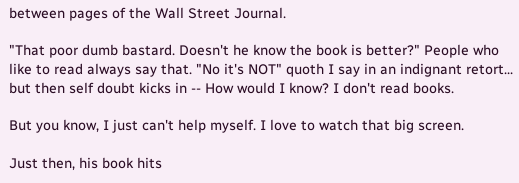between pages of the Wall Street Journal.

"That poor dumb bastard. Doesn't he know the book is better?" People who like to read always say that. "No it's NOT" quoth I say in an indignant retort... but then self doubt kicks in -- How would I know? I don't read books.

But you know, I just can't help myself. I love to watch that big screen.

Just then, his book hits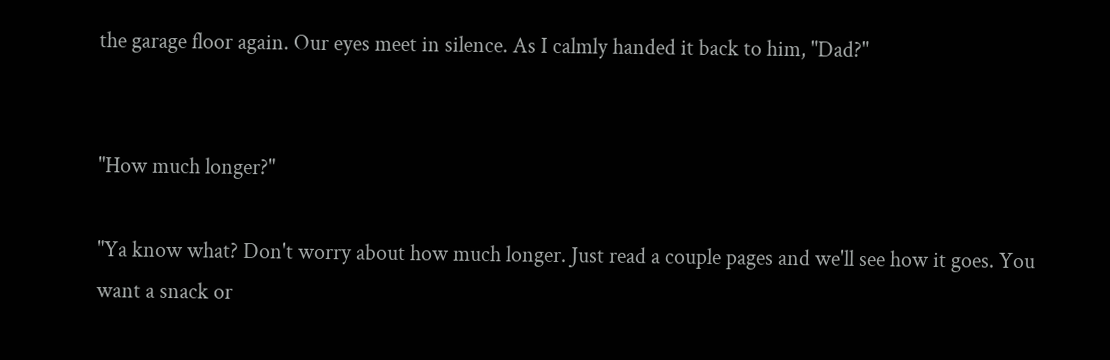the garage floor again. Our eyes meet in silence. As I calmly handed it back to him, "Dad?"


"How much longer?"

"Ya know what? Don't worry about how much longer. Just read a couple pages and we'll see how it goes. You want a snack or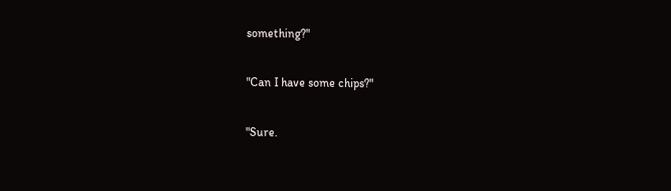something?"

"Can I have some chips?"

"Sure.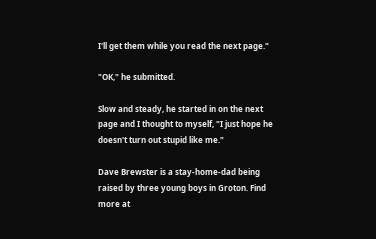I'll get them while you read the next page."

"OK," he submitted.

Slow and steady, he started in on the next page and I thought to myself, "I just hope he doesn't turn out stupid like me."

Dave Brewster is a stay-home-dad being raised by three young boys in Groton. Find more at